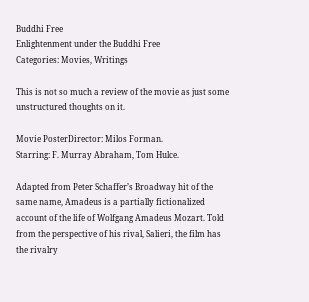Buddhi Free
Enlightenment under the Buddhi Free
Categories: Movies, Writings

This is not so much a review of the movie as just some unstructured thoughts on it.

Movie PosterDirector: Milos Forman.
Starring: F. Murray Abraham, Tom Hulce.

Adapted from Peter Schaffer’s Broadway hit of the same name, Amadeus is a partially fictionalized account of the life of Wolfgang Amadeus Mozart. Told from the perspective of his rival, Salieri, the film has the rivalry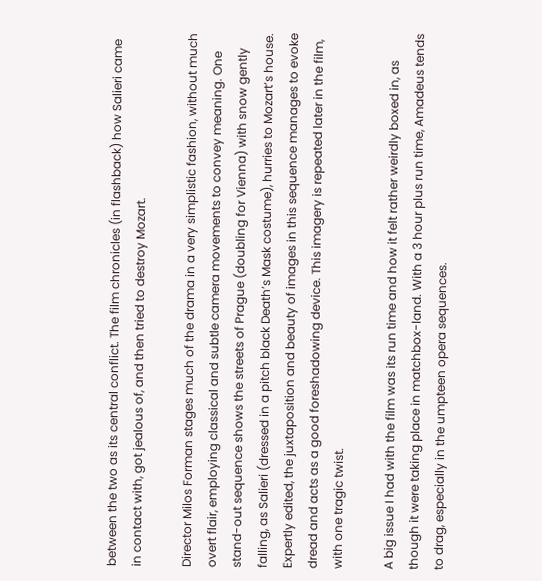between the two as its central conflict. The film chronicles (in flashback) how Salieri came in contact with, got jealous of, and then tried to destroy Mozart.

Director Milos Forman stages much of the drama in a very simplistic fashion, without much overt flair, employing classical and subtle camera movements to convey meaning. One stand-out sequence shows the streets of Prague (doubling for Vienna) with snow gently falling, as Salieri (dressed in a pitch black Death’s Mask costume), hurries to Mozart’s house. Expertly edited, the juxtaposition and beauty of images in this sequence manages to evoke dread and acts as a good foreshadowing device. This imagery is repeated later in the film, with one tragic twist.

A big issue I had with the film was its run time and how it felt rather weirdly boxed in, as though it were taking place in matchbox-land. With a 3 hour plus run time, Amadeus tends to drag, especially in the umpteen opera sequences.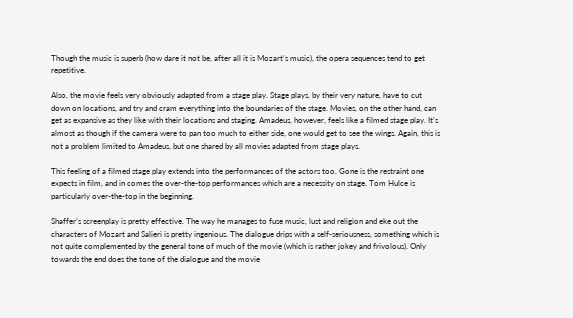Though the music is superb (how dare it not be, after all it is Mozart’s music), the opera sequences tend to get repetitive.

Also, the movie feels very obviously adapted from a stage play. Stage plays, by their very nature, have to cut down on locations, and try and cram everything into the boundaries of the stage. Movies, on the other hand, can get as expansive as they like with their locations and staging. Amadeus, however, feels like a filmed stage play. It’s almost as though if the camera were to pan too much to either side, one would get to see the wings. Again, this is not a problem limited to Amadeus, but one shared by all movies adapted from stage plays.

This feeling of a filmed stage play extends into the performances of the actors too. Gone is the restraint one expects in film, and in comes the over-the-top performances which are a necessity on stage. Tom Hulce is particularly over-the-top in the beginning.

Shaffer’s screenplay is pretty effective. The way he manages to fuse music, lust and religion and eke out the characters of Mozart and Salieri is pretty ingenious. The dialogue drips with a self-seriousness, something which is not quite complemented by the general tone of much of the movie (which is rather jokey and frivolous). Only towards the end does the tone of the dialogue and the movie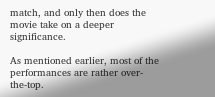match, and only then does the movie take on a deeper significance.

As mentioned earlier, most of the performances are rather over-the-top.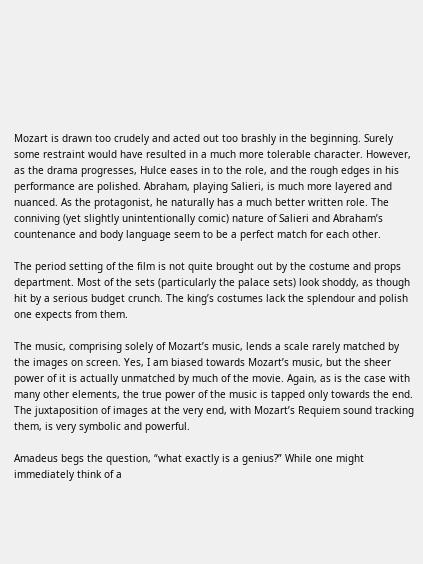Mozart is drawn too crudely and acted out too brashly in the beginning. Surely some restraint would have resulted in a much more tolerable character. However, as the drama progresses, Hulce eases in to the role, and the rough edges in his performance are polished. Abraham, playing Salieri, is much more layered and nuanced. As the protagonist, he naturally has a much better written role. The conniving (yet slightly unintentionally comic) nature of Salieri and Abraham’s countenance and body language seem to be a perfect match for each other.

The period setting of the film is not quite brought out by the costume and props department. Most of the sets (particularly the palace sets) look shoddy, as though hit by a serious budget crunch. The king’s costumes lack the splendour and polish one expects from them.

The music, comprising solely of Mozart’s music, lends a scale rarely matched by the images on screen. Yes, I am biased towards Mozart’s music, but the sheer power of it is actually unmatched by much of the movie. Again, as is the case with many other elements, the true power of the music is tapped only towards the end. The juxtaposition of images at the very end, with Mozart’s Requiem sound tracking them, is very symbolic and powerful.

Amadeus begs the question, “what exactly is a genius?” While one might immediately think of a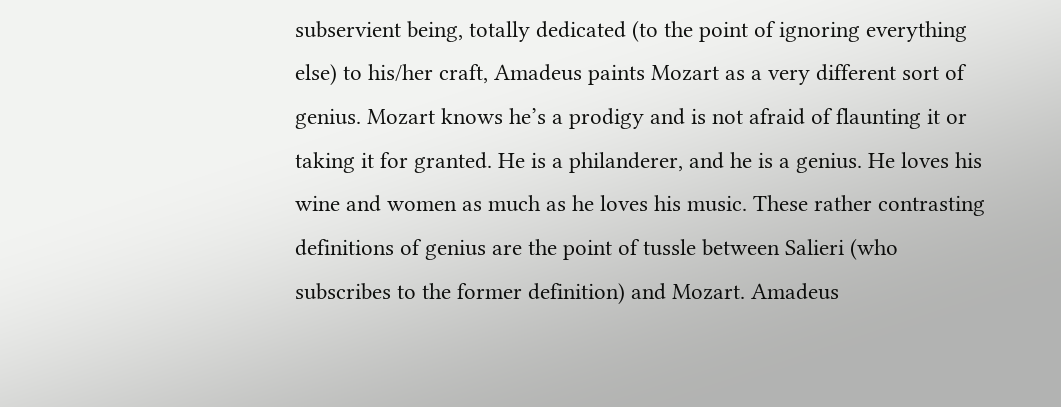subservient being, totally dedicated (to the point of ignoring everything else) to his/her craft, Amadeus paints Mozart as a very different sort of genius. Mozart knows he’s a prodigy and is not afraid of flaunting it or taking it for granted. He is a philanderer, and he is a genius. He loves his wine and women as much as he loves his music. These rather contrasting definitions of genius are the point of tussle between Salieri (who subscribes to the former definition) and Mozart. Amadeus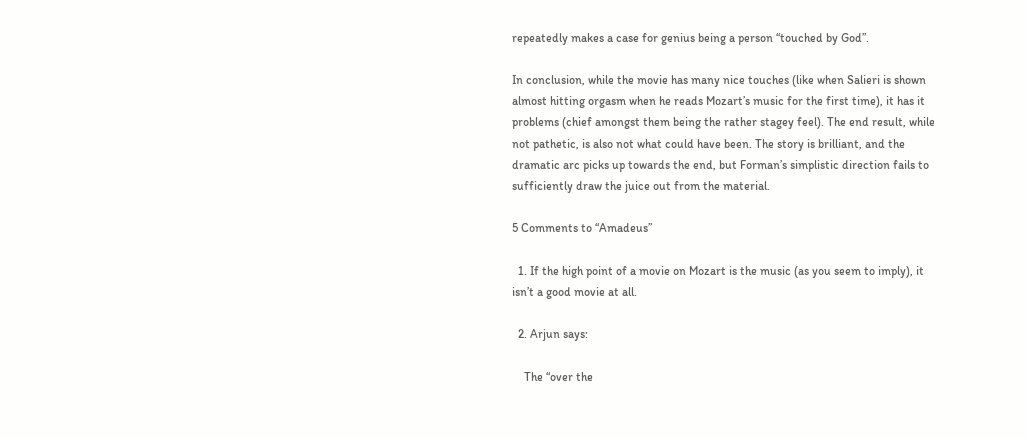repeatedly makes a case for genius being a person “touched by God”.

In conclusion, while the movie has many nice touches (like when Salieri is shown almost hitting orgasm when he reads Mozart’s music for the first time), it has it problems (chief amongst them being the rather stagey feel). The end result, while not pathetic, is also not what could have been. The story is brilliant, and the dramatic arc picks up towards the end, but Forman’s simplistic direction fails to sufficiently draw the juice out from the material.

5 Comments to “Amadeus”

  1. If the high point of a movie on Mozart is the music (as you seem to imply), it isn’t a good movie at all.

  2. Arjun says:

    The “over the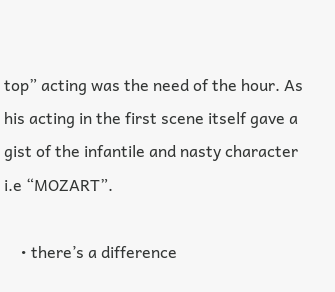top” acting was the need of the hour. As his acting in the first scene itself gave a gist of the infantile and nasty character i.e “MOZART”.

    • there’s a difference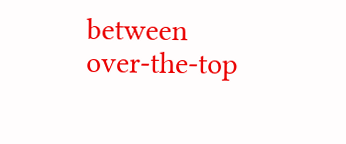between over-the-top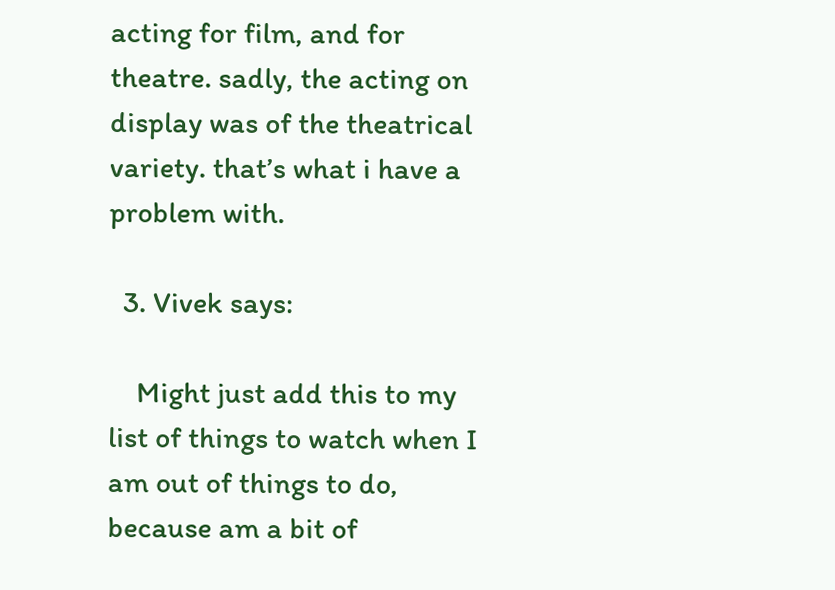acting for film, and for theatre. sadly, the acting on display was of the theatrical variety. that’s what i have a problem with.

  3. Vivek says:

    Might just add this to my list of things to watch when I am out of things to do, because am a bit of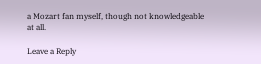a Mozart fan myself, though not knowledgeable at all.

Leave a Reply